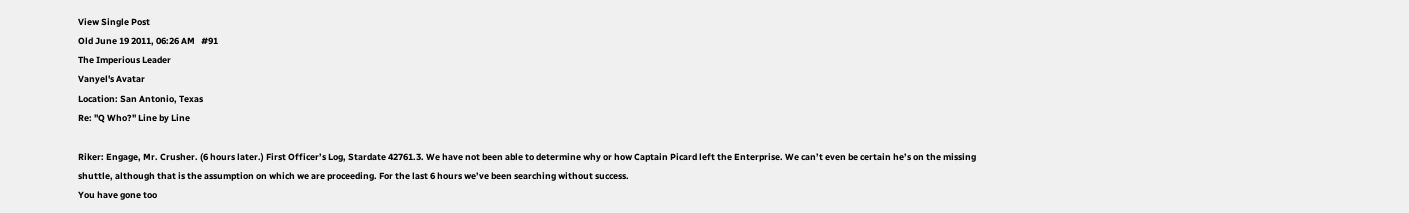View Single Post
Old June 19 2011, 06:26 AM   #91
The Imperious Leader
Vanyel's Avatar
Location: San Antonio, Texas
Re: "Q Who?" Line by Line

Riker: Engage, Mr. Crusher. (6 hours later.) First Officer’s Log, Stardate 42761.3. We have not been able to determine why or how Captain Picard left the Enterprise. We can’t even be certain he’s on the missing shuttle, although that is the assumption on which we are proceeding. For the last 6 hours we’ve been searching without success.
You have gone too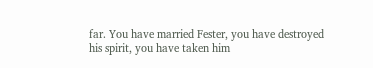far. You have married Fester, you have destroyed his spirit, you have taken him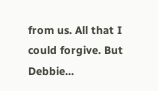from us. All that I could forgive. But Debbie...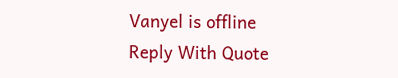Vanyel is offline   Reply With Quote